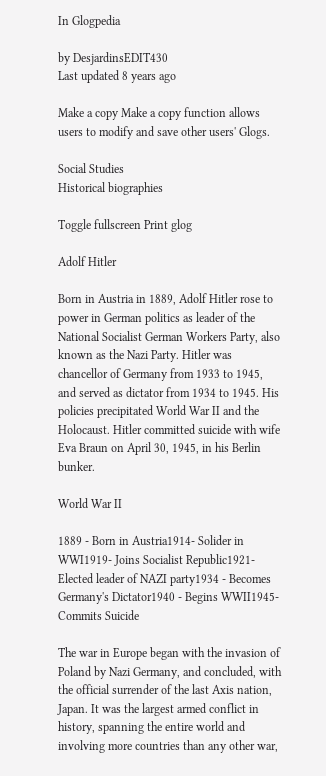In Glogpedia

by DesjardinsEDIT430
Last updated 8 years ago

Make a copy Make a copy function allows users to modify and save other users' Glogs.

Social Studies
Historical biographies

Toggle fullscreen Print glog

Adolf Hitler

Born in Austria in 1889, Adolf Hitler rose to power in German politics as leader of the National Socialist German Workers Party, also known as the Nazi Party. Hitler was chancellor of Germany from 1933 to 1945, and served as dictator from 1934 to 1945. His policies precipitated World War II and the Holocaust. Hitler committed suicide with wife Eva Braun on April 30, 1945, in his Berlin bunker.

World War II

1889 - Born in Austria1914- Solider in WWI1919- Joins Socialist Republic1921- Elected leader of NAZI party1934 - Becomes Germany's Dictator1940 - Begins WWII1945- Commits Suicide

The war in Europe began with the invasion of Poland by Nazi Germany, and concluded, with the official surrender of the last Axis nation, Japan. It was the largest armed conflict in history, spanning the entire world and involving more countries than any other war,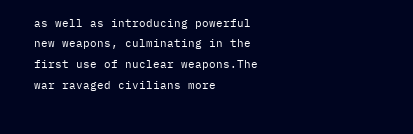as well as introducing powerful new weapons, culminating in the first use of nuclear weapons.The war ravaged civilians more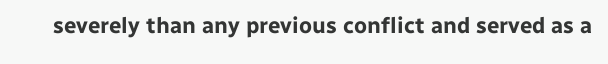severely than any previous conflict and served as a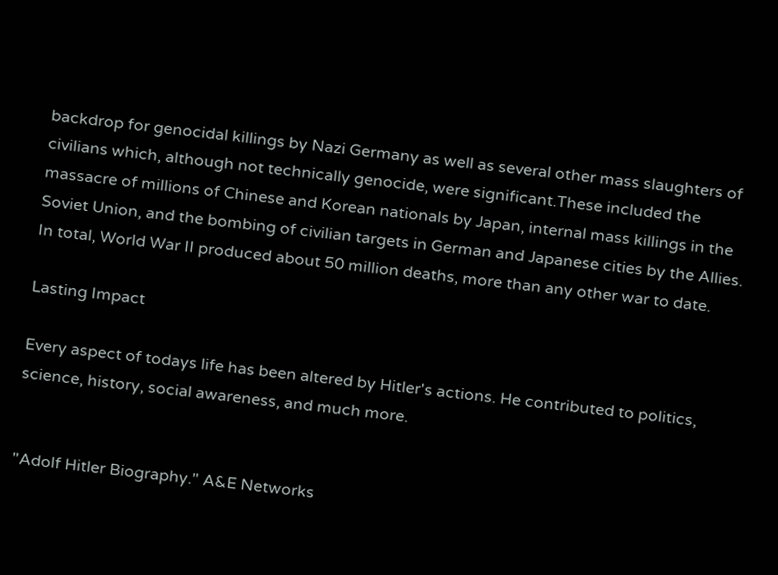backdrop for genocidal killings by Nazi Germany as well as several other mass slaughters of civilians which, although not technically genocide, were significant.These included the massacre of millions of Chinese and Korean nationals by Japan, internal mass killings in the Soviet Union, and the bombing of civilian targets in German and Japanese cities by the Allies. In total, World War II produced about 50 million deaths, more than any other war to date.

Lasting Impact

Every aspect of todays life has been altered by Hitler's actions. He contributed to politics, science, history, social awareness, and much more.


"Adolf Hitler Biography." A&E Networks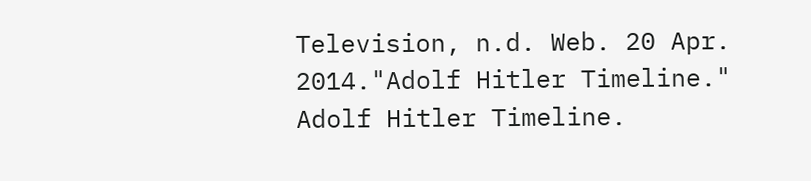Television, n.d. Web. 20 Apr. 2014."Adolf Hitler Timeline." Adolf Hitler Timeline.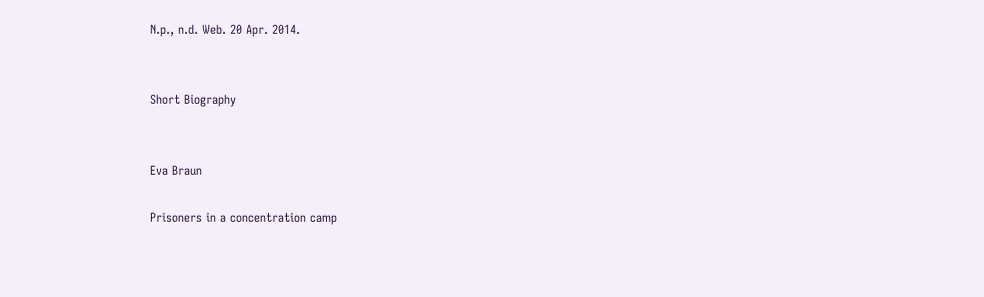N.p., n.d. Web. 20 Apr. 2014.


Short Biography


Eva Braun

Prisoners in a concentration camp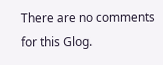There are no comments for this Glog.